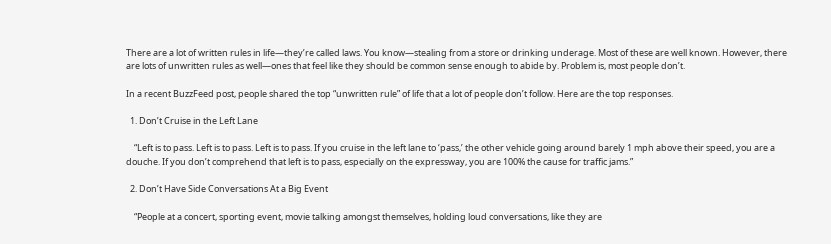There are a lot of written rules in life—they’re called laws. You know—stealing from a store or drinking underage. Most of these are well known. However, there are lots of unwritten rules as well—ones that feel like they should be common sense enough to abide by. Problem is, most people don’t.

In a recent BuzzFeed post, people shared the top “unwritten rule” of life that a lot of people don’t follow. Here are the top responses.

  1. Don’t Cruise in the Left Lane

    “Left is to pass. Left is to pass. Left is to pass. If you cruise in the left lane to ‘pass,’ the other vehicle going around barely 1 mph above their speed, you are a douche. If you don’t comprehend that left is to pass, especially on the expressway, you are 100% the cause for traffic jams.”

  2. Don’t Have Side Conversations At a Big Event

    “People at a concert, sporting event, movie talking amongst themselves, holding loud conversations, like they are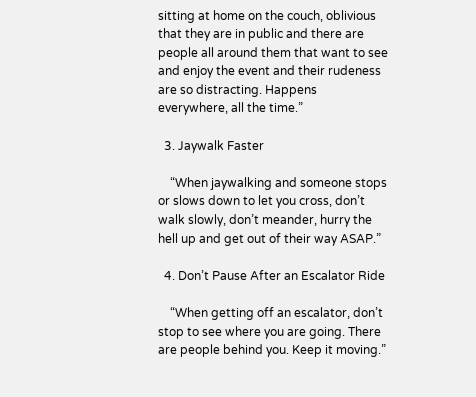sitting at home on the couch, oblivious that they are in public and there are people all around them that want to see and enjoy the event and their rudeness are so distracting. Happens everywhere, all the time.”

  3. Jaywalk Faster

    “When jaywalking and someone stops or slows down to let you cross, don’t walk slowly, don’t meander, hurry the hell up and get out of their way ASAP.”

  4. Don’t Pause After an Escalator Ride

    “When getting off an escalator, don’t stop to see where you are going. There are people behind you. Keep it moving.”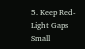5. Keep Red-Light Gaps Small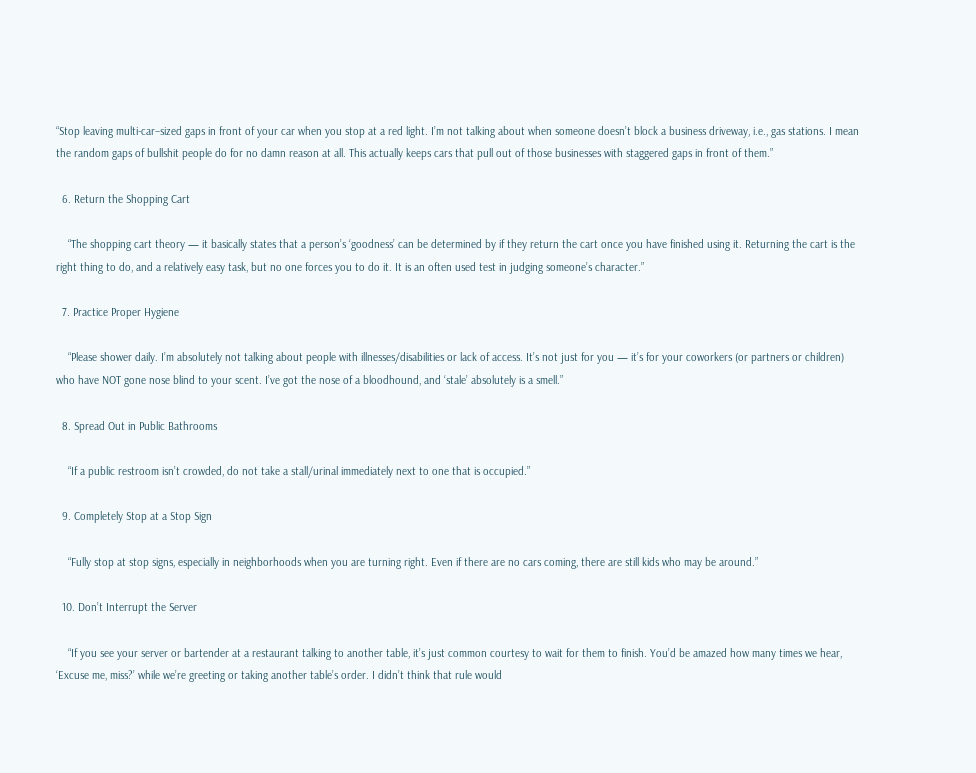“Stop leaving multi-car–sized gaps in front of your car when you stop at a red light. I’m not talking about when someone doesn’t block a business driveway, i.e., gas stations. I mean the random gaps of bullshit people do for no damn reason at all. This actually keeps cars that pull out of those businesses with staggered gaps in front of them.”

  6. Return the Shopping Cart

    “The shopping cart theory — it basically states that a person’s ‘goodness’ can be determined by if they return the cart once you have finished using it. Returning the cart is the right thing to do, and a relatively easy task, but no one forces you to do it. It is an often used test in judging someone’s character.”

  7. Practice Proper Hygiene

    “Please shower daily. I’m absolutely not talking about people with illnesses/disabilities or lack of access. It’s not just for you — it’s for your coworkers (or partners or children) who have NOT gone nose blind to your scent. I’ve got the nose of a bloodhound, and ‘stale’ absolutely is a smell.”

  8. Spread Out in Public Bathrooms

    “If a public restroom isn’t crowded, do not take a stall/urinal immediately next to one that is occupied.”

  9. Completely Stop at a Stop Sign

    “Fully stop at stop signs, especially in neighborhoods when you are turning right. Even if there are no cars coming, there are still kids who may be around.”

  10. Don’t Interrupt the Server

    “If you see your server or bartender at a restaurant talking to another table, it’s just common courtesy to wait for them to finish. You’d be amazed how many times we hear, ‘Excuse me, miss?’ while we’re greeting or taking another table’s order. I didn’t think that rule would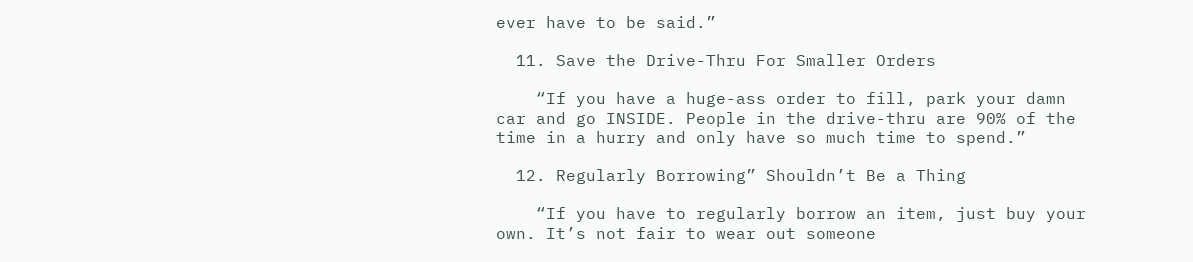ever have to be said.”

  11. Save the Drive-Thru For Smaller Orders

    “If you have a huge-ass order to fill, park your damn car and go INSIDE. People in the drive-thru are 90% of the time in a hurry and only have so much time to spend.”

  12. Regularly Borrowing” Shouldn’t Be a Thing

    “If you have to regularly borrow an item, just buy your own. It’s not fair to wear out someone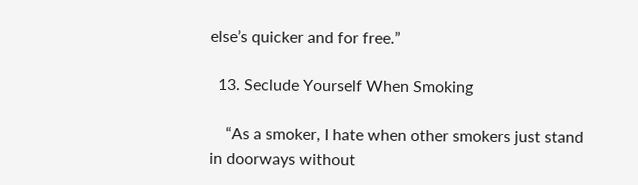else’s quicker and for free.”

  13. Seclude Yourself When Smoking

    “As a smoker, I hate when other smokers just stand in doorways without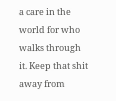a care in the world for who walks through it. Keep that shit away from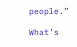people.”

What’s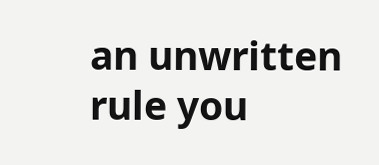an unwritten rule you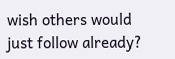wish others would just follow already?